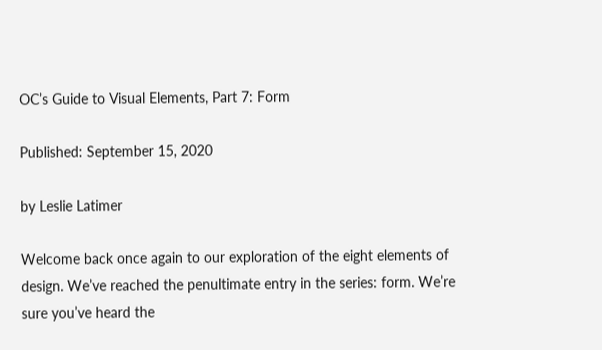OC’s Guide to Visual Elements, Part 7: Form

Published: September 15, 2020

by Leslie Latimer

Welcome back once again to our exploration of the eight elements of design. We’ve reached the penultimate entry in the series: form. We’re sure you’ve heard the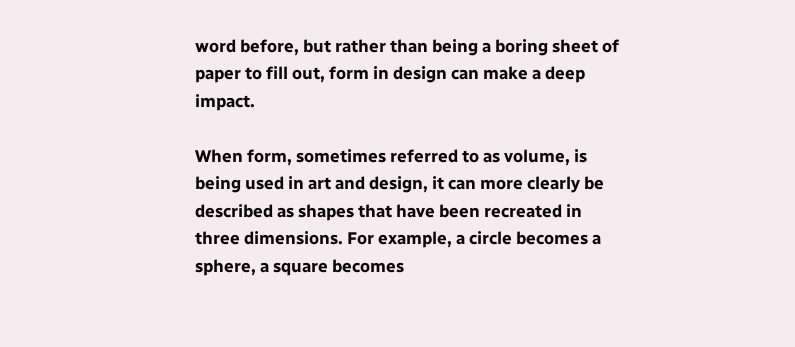word before, but rather than being a boring sheet of paper to fill out, form in design can make a deep impact.

When form, sometimes referred to as volume, is being used in art and design, it can more clearly be described as shapes that have been recreated in three dimensions. For example, a circle becomes a sphere, a square becomes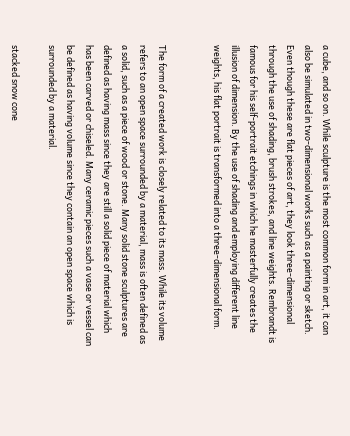a cube, and so on. While sculpture is the most common form in art, it can also be simulated in two-dimensional works such as a painting or sketch. Even though these are flat pieces of art, they look three-dimensional through the use of shading, brush strokes, and line weights. Rembrandt is famous for his self-portrait etchings in which he masterfully creates the illusion of dimension. By the use of shading and employing different line weights, his flat portrait is transformed into a three-dimensional form.


The form of a created work is closely related to its mass. While its volume refers to an open space surrounded by a material, mass is often defined as a solid, such as a piece of wood or stone. Many solid stone sculptures are defined as having mass since they are still a solid piece of material which has been carved or chiseled. Many ceramic pieces such a vase or vessel can be defined as having volume since they contain an open space which is surrounded by a material.

stacked snow cone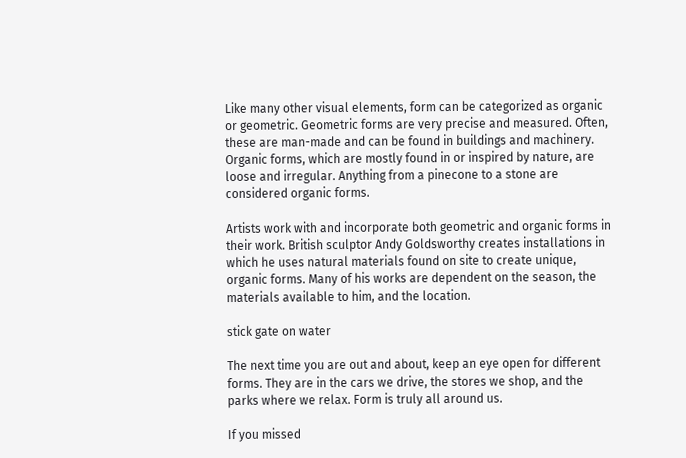Like many other visual elements, form can be categorized as organic or geometric. Geometric forms are very precise and measured. Often, these are man-made and can be found in buildings and machinery. Organic forms, which are mostly found in or inspired by nature, are loose and irregular. Anything from a pinecone to a stone are considered organic forms.

Artists work with and incorporate both geometric and organic forms in their work. British sculptor Andy Goldsworthy creates installations in which he uses natural materials found on site to create unique, organic forms. Many of his works are dependent on the season, the materials available to him, and the location.

stick gate on water

The next time you are out and about, keep an eye open for different forms. They are in the cars we drive, the stores we shop, and the parks where we relax. Form is truly all around us.

If you missed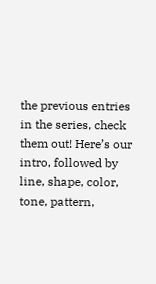the previous entries in the series, check them out! Here’s our intro, followed by line, shape, color, tone, pattern,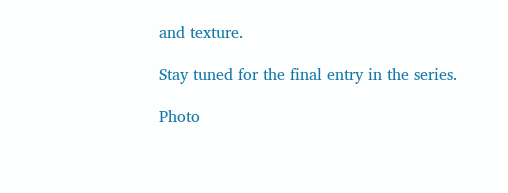and texture.

Stay tuned for the final entry in the series.

Photo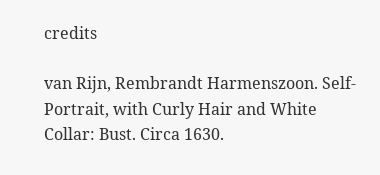credits

van Rijn, Rembrandt Harmenszoon. Self-Portrait, with Curly Hair and White Collar: Bust. Circa 1630.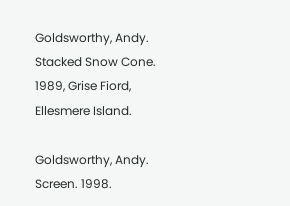Goldsworthy, Andy. Stacked Snow Cone. 1989, Grise Fiord, Ellesmere Island.

Goldsworthy, Andy. Screen. 1998.